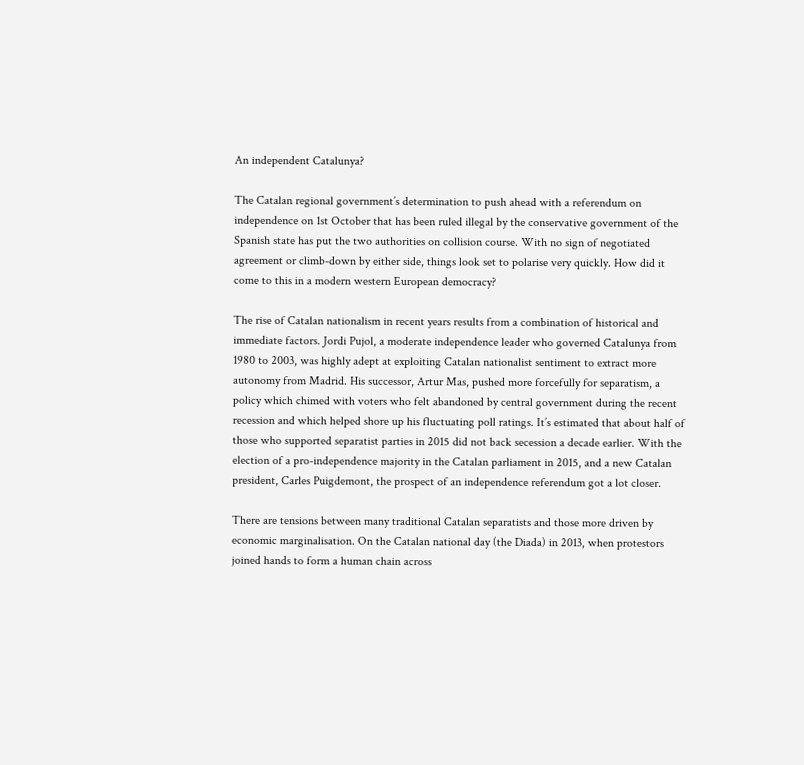An independent Catalunya?

The Catalan regional government’s determination to push ahead with a referendum on independence on 1st October that has been ruled illegal by the conservative government of the Spanish state has put the two authorities on collision course. With no sign of negotiated agreement or climb-down by either side, things look set to polarise very quickly. How did it come to this in a modern western European democracy?

The rise of Catalan nationalism in recent years results from a combination of historical and immediate factors. Jordi Pujol, a moderate independence leader who governed Catalunya from 1980 to 2003, was highly adept at exploiting Catalan nationalist sentiment to extract more autonomy from Madrid. His successor, Artur Mas, pushed more forcefully for separatism, a policy which chimed with voters who felt abandoned by central government during the recent recession and which helped shore up his fluctuating poll ratings. It’s estimated that about half of those who supported separatist parties in 2015 did not back secession a decade earlier. With the election of a pro-independence majority in the Catalan parliament in 2015, and a new Catalan president, Carles Puigdemont, the prospect of an independence referendum got a lot closer.

There are tensions between many traditional Catalan separatists and those more driven by economic marginalisation. On the Catalan national day (the Diada) in 2013, when protestors joined hands to form a human chain across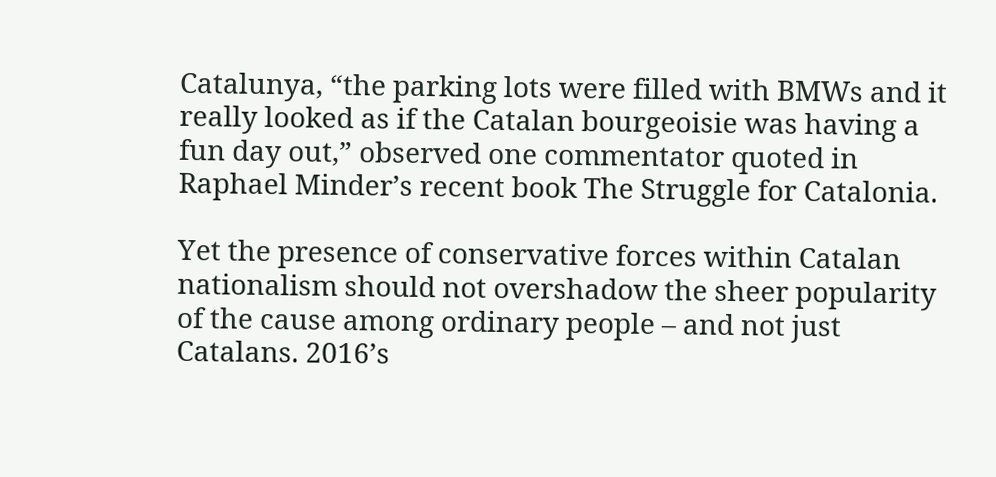Catalunya, “the parking lots were filled with BMWs and it really looked as if the Catalan bourgeoisie was having a fun day out,” observed one commentator quoted in Raphael Minder’s recent book The Struggle for Catalonia.

Yet the presence of conservative forces within Catalan nationalism should not overshadow the sheer popularity of the cause among ordinary people – and not just Catalans. 2016’s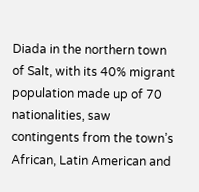Diada in the northern town of Salt, with its 40% migrant population made up of 70 nationalities, saw contingents from the town’s African, Latin American and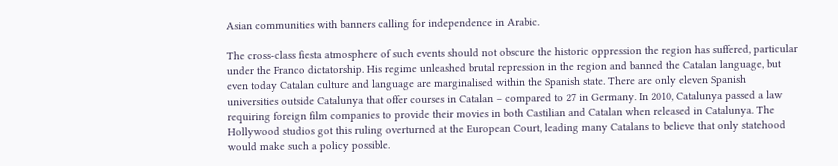Asian communities with banners calling for independence in Arabic.

The cross-class fiesta atmosphere of such events should not obscure the historic oppression the region has suffered, particular under the Franco dictatorship. His regime unleashed brutal repression in the region and banned the Catalan language, but even today Catalan culture and language are marginalised within the Spanish state. There are only eleven Spanish universities outside Catalunya that offer courses in Catalan – compared to 27 in Germany. In 2010, Catalunya passed a law requiring foreign film companies to provide their movies in both Castilian and Catalan when released in Catalunya. The Hollywood studios got this ruling overturned at the European Court, leading many Catalans to believe that only statehood would make such a policy possible.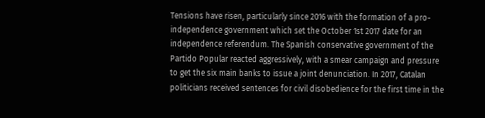Tensions have risen, particularly since 2016 with the formation of a pro-independence government which set the October 1st 2017 date for an independence referendum. The Spanish conservative government of the Partido Popular reacted aggressively, with a smear campaign and pressure to get the six main banks to issue a joint denunciation. In 2017, Catalan politicians received sentences for civil disobedience for the first time in the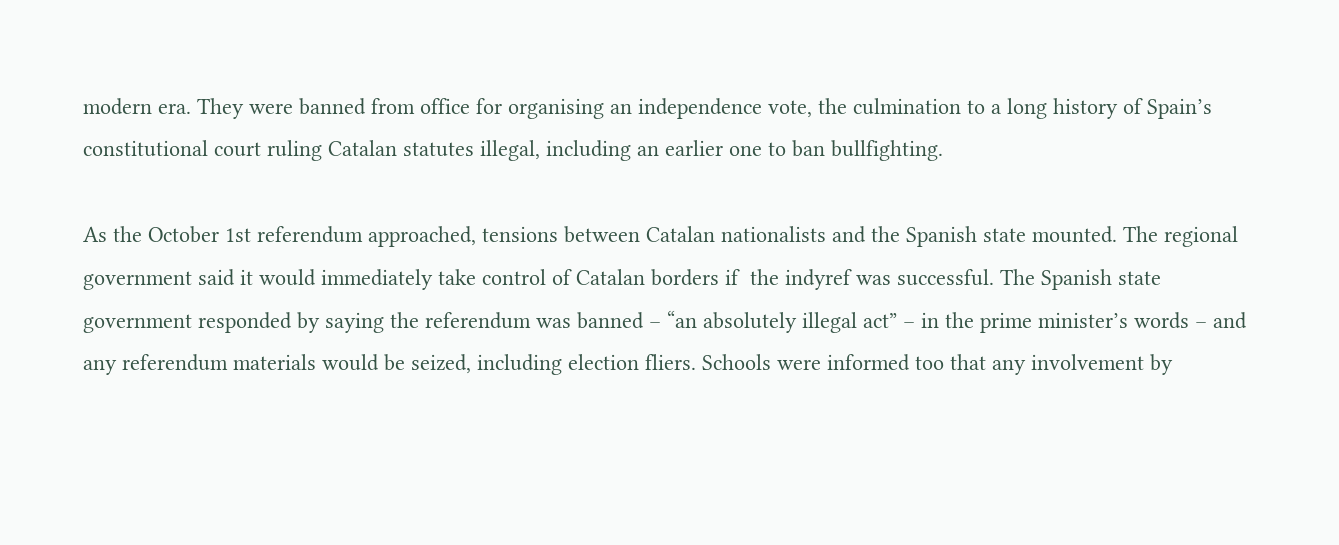modern era. They were banned from office for organising an independence vote, the culmination to a long history of Spain’s constitutional court ruling Catalan statutes illegal, including an earlier one to ban bullfighting.

As the October 1st referendum approached, tensions between Catalan nationalists and the Spanish state mounted. The regional government said it would immediately take control of Catalan borders if  the indyref was successful. The Spanish state government responded by saying the referendum was banned – “an absolutely illegal act” – in the prime minister’s words – and any referendum materials would be seized, including election fliers. Schools were informed too that any involvement by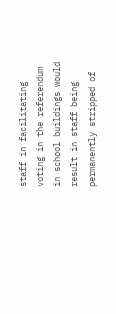staff in facilitating voting in the referendum in school buildings would result in staff being permanently stripped of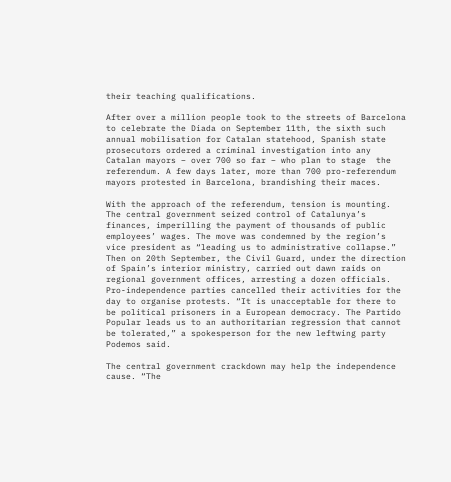their teaching qualifications.

After over a million people took to the streets of Barcelona to celebrate the Diada on September 11th, the sixth such annual mobilisation for Catalan statehood, Spanish state prosecutors ordered a criminal investigation into any Catalan mayors – over 700 so far – who plan to stage  the referendum. A few days later, more than 700 pro-referendum mayors protested in Barcelona, brandishing their maces.

With the approach of the referendum, tension is mounting. The central government seized control of Catalunya’s finances, imperilling the payment of thousands of public employees’ wages. The move was condemned by the region’s vice president as “leading us to administrative collapse.” Then on 20th September, the Civil Guard, under the direction of Spain’s interior ministry, carried out dawn raids on regional government offices, arresting a dozen officials. Pro-independence parties cancelled their activities for the day to organise protests. “It is unacceptable for there to be political prisoners in a European democracy. The Partido Popular leads us to an authoritarian regression that cannot be tolerated,” a spokesperson for the new leftwing party Podemos said.

The central government crackdown may help the independence cause. “The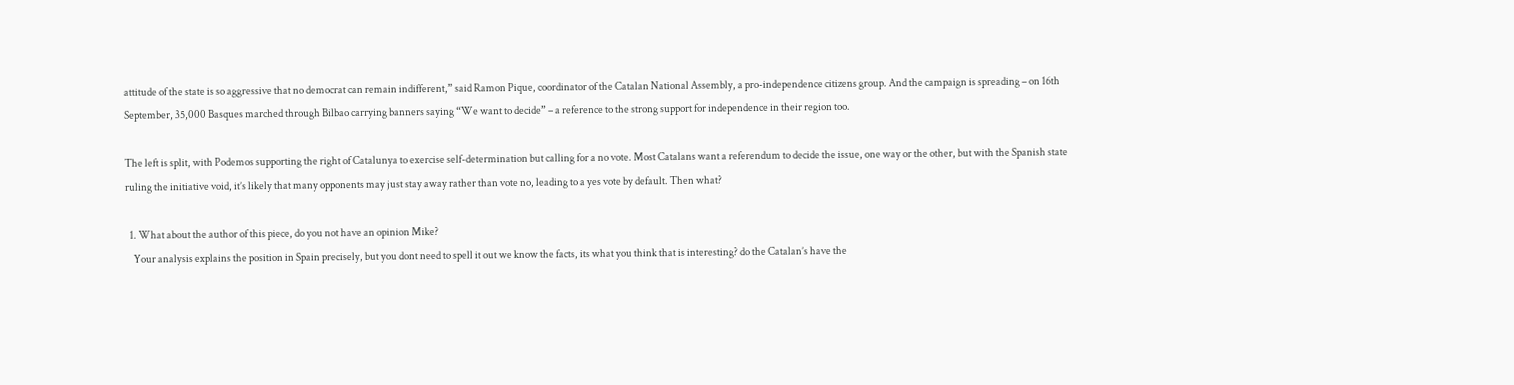attitude of the state is so aggressive that no democrat can remain indifferent,” said Ramon Pique, coordinator of the Catalan National Assembly, a pro-independence citizens group. And the campaign is spreading – on 16th September, 35,000 Basques marched through Bilbao carrying banners saying “We want to decide” – a reference to the strong support for independence in their region too.

The left is split, with Podemos supporting the right of Catalunya to exercise self-determination but calling for a no vote. Most Catalans want a referendum to decide the issue, one way or the other, but with the Spanish state ruling the initiative void, it’s likely that many opponents may just stay away rather than vote no, leading to a yes vote by default. Then what?

  1. What about the author of this piece, do you not have an opinion Mike?
    Your analysis explains the position in Spain precisely, but you dont need to spell it out we know the facts, its what you think that is interesting? do the Catalan’s have the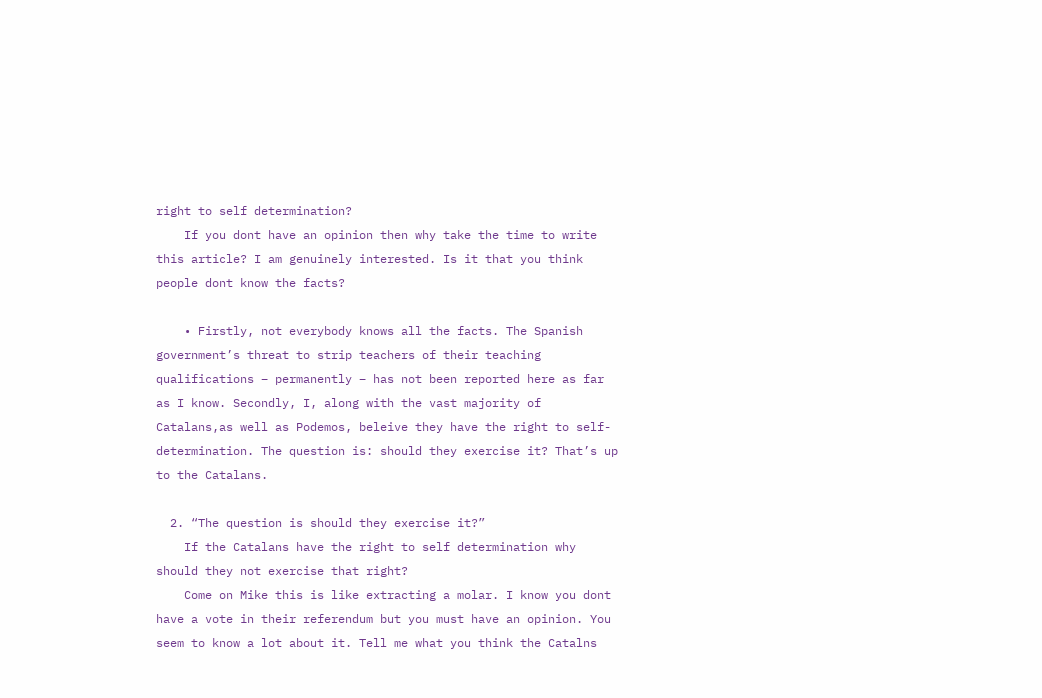right to self determination?
    If you dont have an opinion then why take the time to write this article? I am genuinely interested. Is it that you think people dont know the facts?

    • Firstly, not everybody knows all the facts. The Spanish government’s threat to strip teachers of their teaching qualifications – permanently – has not been reported here as far as I know. Secondly, I, along with the vast majority of Catalans,as well as Podemos, beleive they have the right to self-determination. The question is: should they exercise it? That’s up to the Catalans.

  2. “The question is should they exercise it?”
    If the Catalans have the right to self determination why should they not exercise that right?
    Come on Mike this is like extracting a molar. I know you dont have a vote in their referendum but you must have an opinion. You seem to know a lot about it. Tell me what you think the Catalns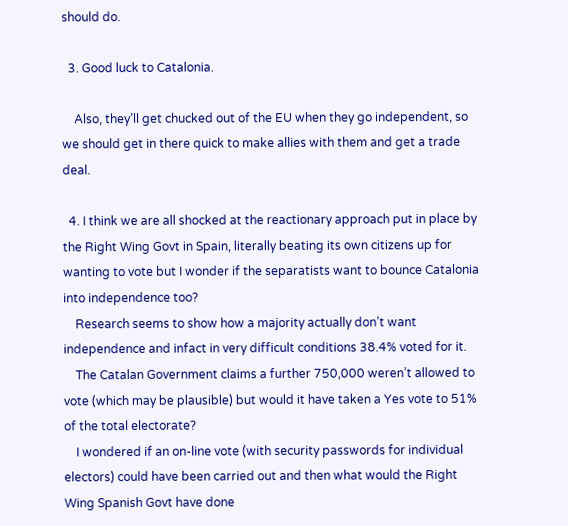should do.

  3. Good luck to Catalonia.

    Also, they’ll get chucked out of the EU when they go independent, so we should get in there quick to make allies with them and get a trade deal.

  4. I think we are all shocked at the reactionary approach put in place by the Right Wing Govt in Spain, literally beating its own citizens up for wanting to vote but I wonder if the separatists want to bounce Catalonia into independence too?
    Research seems to show how a majority actually don’t want independence and infact in very difficult conditions 38.4% voted for it.
    The Catalan Government claims a further 750,000 weren’t allowed to vote (which may be plausible) but would it have taken a Yes vote to 51% of the total electorate?
    I wondered if an on-line vote (with security passwords for individual electors) could have been carried out and then what would the Right Wing Spanish Govt have done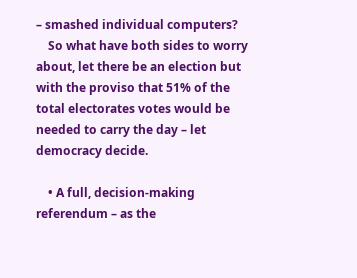– smashed individual computers?
    So what have both sides to worry about, let there be an election but with the proviso that 51% of the total electorates votes would be needed to carry the day – let democracy decide.

    • A full, decision-making referendum – as the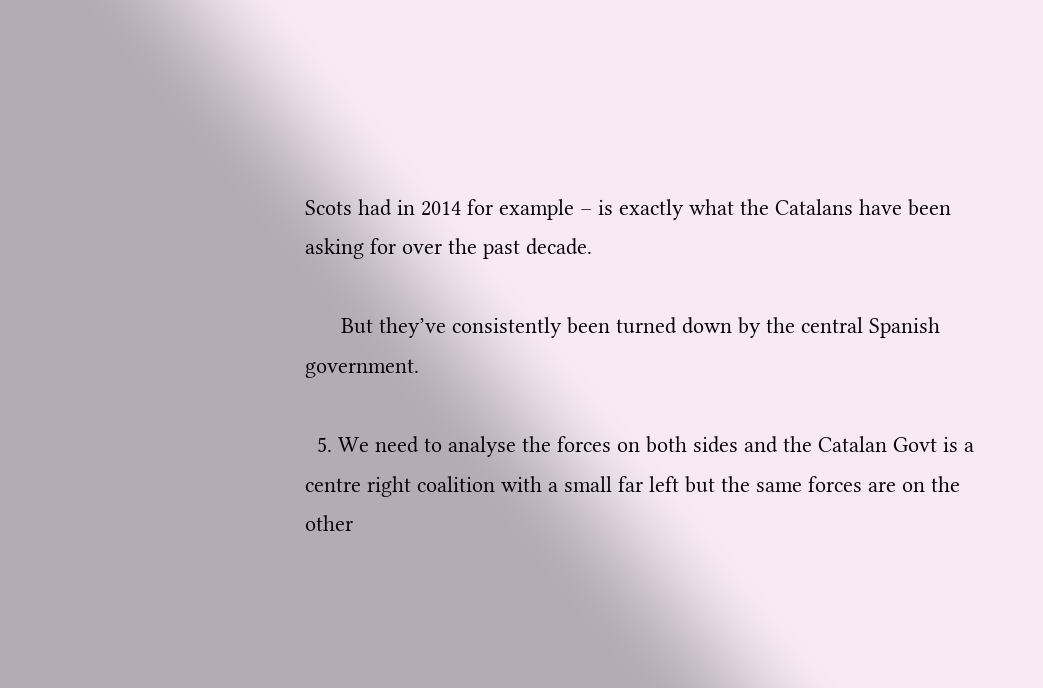Scots had in 2014 for example – is exactly what the Catalans have been asking for over the past decade.

      But they’ve consistently been turned down by the central Spanish government.

  5. We need to analyse the forces on both sides and the Catalan Govt is a centre right coalition with a small far left but the same forces are on the other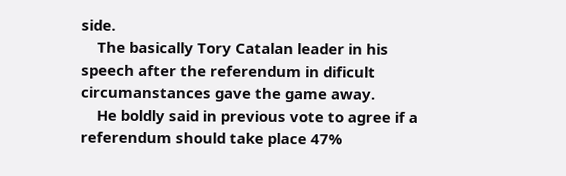side.
    The basically Tory Catalan leader in his speech after the referendum in dificult circumanstances gave the game away.
    He boldly said in previous vote to agree if a referendum should take place 47%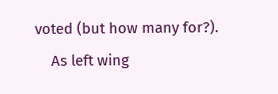voted (but how many for?).
    As left wing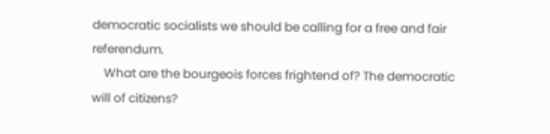democratic socialists we should be calling for a free and fair referendum.
    What are the bourgeois forces frightend of? The democratic will of citizens?